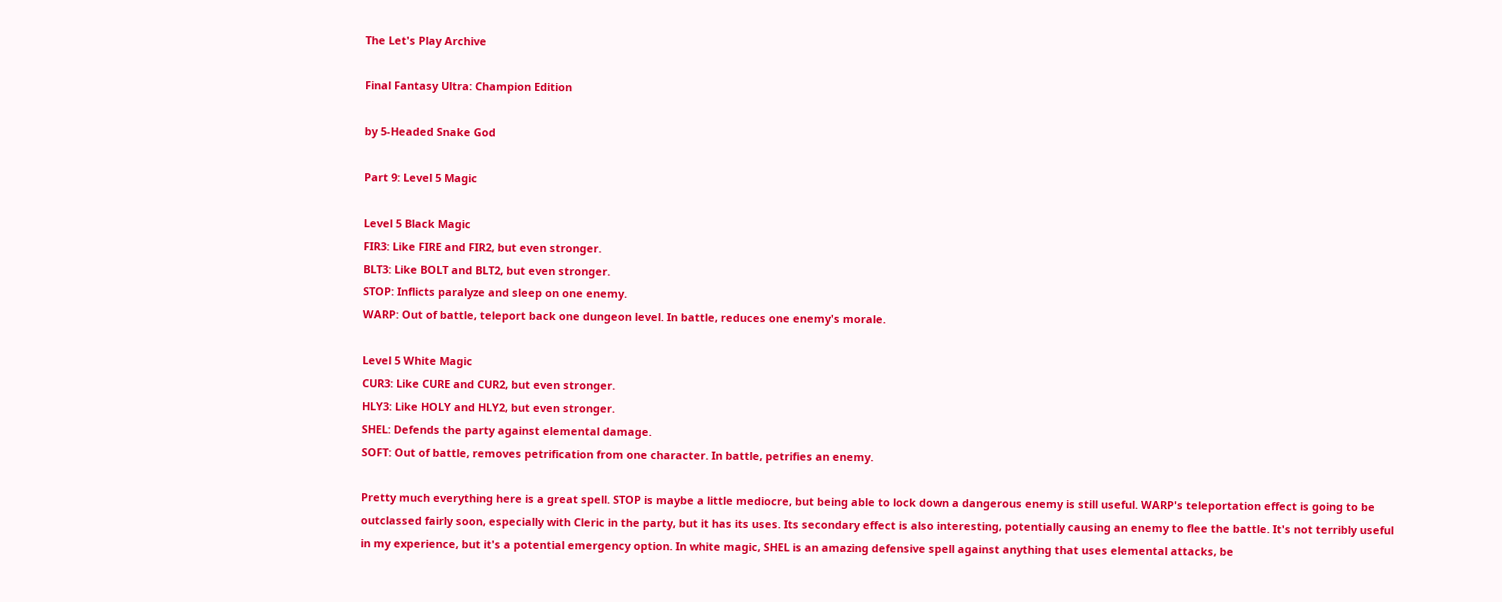The Let's Play Archive

Final Fantasy Ultra: Champion Edition

by 5-Headed Snake God

Part 9: Level 5 Magic

Level 5 Black Magic
FIR3: Like FIRE and FIR2, but even stronger.
BLT3: Like BOLT and BLT2, but even stronger.
STOP: Inflicts paralyze and sleep on one enemy.
WARP: Out of battle, teleport back one dungeon level. In battle, reduces one enemy's morale.

Level 5 White Magic
CUR3: Like CURE and CUR2, but even stronger.
HLY3: Like HOLY and HLY2, but even stronger.
SHEL: Defends the party against elemental damage.
SOFT: Out of battle, removes petrification from one character. In battle, petrifies an enemy.

Pretty much everything here is a great spell. STOP is maybe a little mediocre, but being able to lock down a dangerous enemy is still useful. WARP's teleportation effect is going to be outclassed fairly soon, especially with Cleric in the party, but it has its uses. Its secondary effect is also interesting, potentially causing an enemy to flee the battle. It's not terribly useful in my experience, but it's a potential emergency option. In white magic, SHEL is an amazing defensive spell against anything that uses elemental attacks, be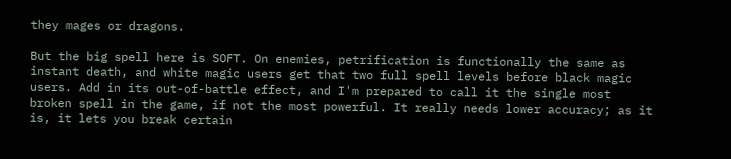they mages or dragons.

But the big spell here is SOFT. On enemies, petrification is functionally the same as instant death, and white magic users get that two full spell levels before black magic users. Add in its out-of-battle effect, and I'm prepared to call it the single most broken spell in the game, if not the most powerful. It really needs lower accuracy; as it is, it lets you break certain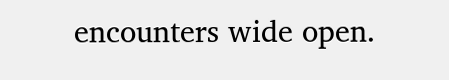encounters wide open.